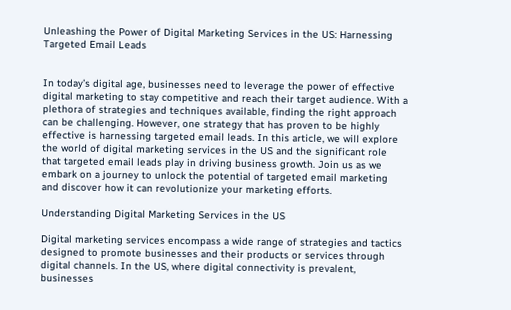Unleashing the Power of Digital Marketing Services in the US: Harnessing Targeted Email Leads


In today’s digital age, businesses need to leverage the power of effective digital marketing to stay competitive and reach their target audience. With a plethora of strategies and techniques available, finding the right approach can be challenging. However, one strategy that has proven to be highly effective is harnessing targeted email leads. In this article, we will explore the world of digital marketing services in the US and the significant role that targeted email leads play in driving business growth. Join us as we embark on a journey to unlock the potential of targeted email marketing and discover how it can revolutionize your marketing efforts.

Understanding Digital Marketing Services in the US

Digital marketing services encompass a wide range of strategies and tactics designed to promote businesses and their products or services through digital channels. In the US, where digital connectivity is prevalent, businesses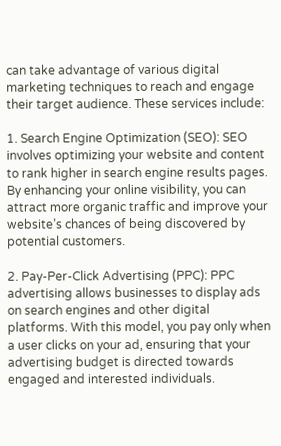can take advantage of various digital marketing techniques to reach and engage their target audience. These services include:

1. Search Engine Optimization (SEO): SEO involves optimizing your website and content to rank higher in search engine results pages. By enhancing your online visibility, you can attract more organic traffic and improve your website’s chances of being discovered by potential customers.

2. Pay-Per-Click Advertising (PPC): PPC advertising allows businesses to display ads on search engines and other digital platforms. With this model, you pay only when a user clicks on your ad, ensuring that your advertising budget is directed towards engaged and interested individuals.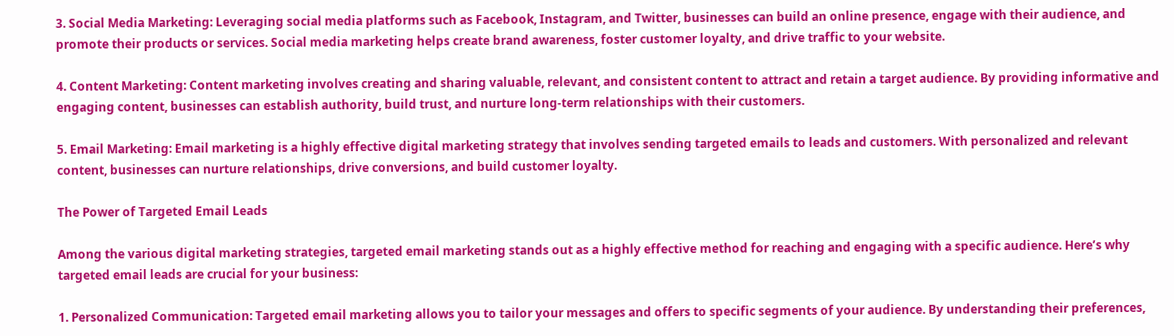3. Social Media Marketing: Leveraging social media platforms such as Facebook, Instagram, and Twitter, businesses can build an online presence, engage with their audience, and promote their products or services. Social media marketing helps create brand awareness, foster customer loyalty, and drive traffic to your website.

4. Content Marketing: Content marketing involves creating and sharing valuable, relevant, and consistent content to attract and retain a target audience. By providing informative and engaging content, businesses can establish authority, build trust, and nurture long-term relationships with their customers.

5. Email Marketing: Email marketing is a highly effective digital marketing strategy that involves sending targeted emails to leads and customers. With personalized and relevant content, businesses can nurture relationships, drive conversions, and build customer loyalty.

The Power of Targeted Email Leads

Among the various digital marketing strategies, targeted email marketing stands out as a highly effective method for reaching and engaging with a specific audience. Here’s why targeted email leads are crucial for your business:

1. Personalized Communication: Targeted email marketing allows you to tailor your messages and offers to specific segments of your audience. By understanding their preferences,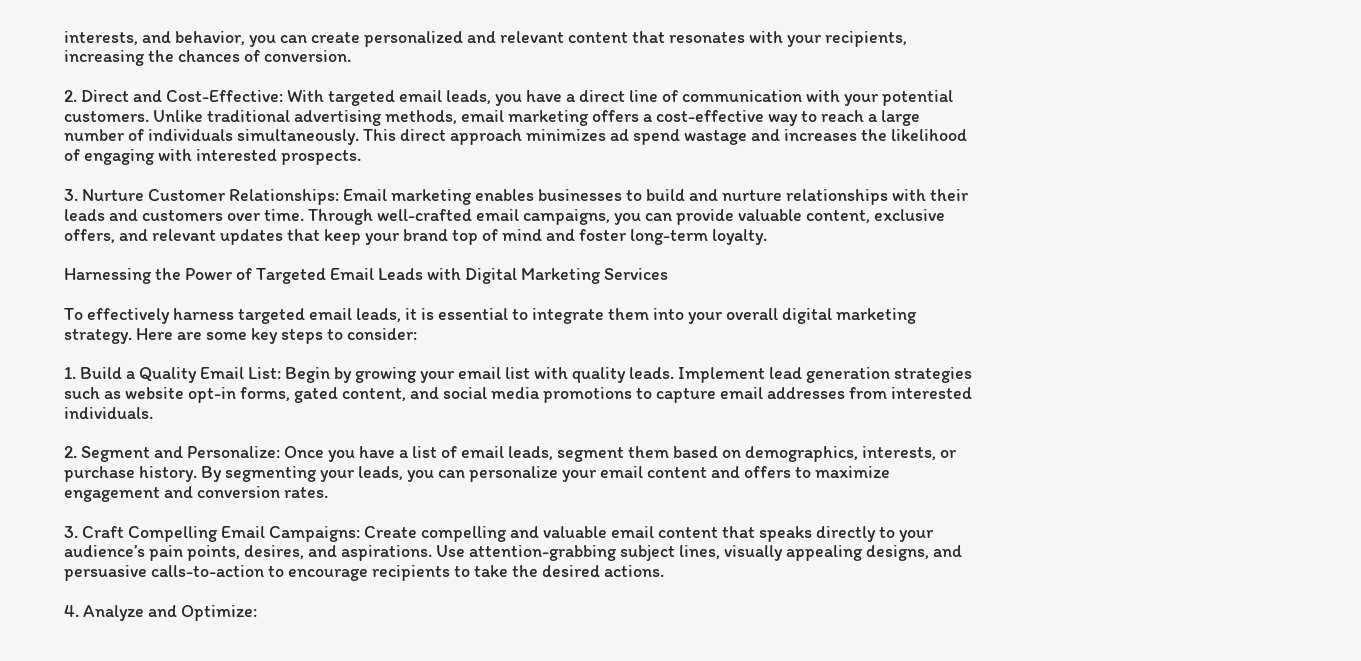interests, and behavior, you can create personalized and relevant content that resonates with your recipients, increasing the chances of conversion.

2. Direct and Cost-Effective: With targeted email leads, you have a direct line of communication with your potential customers. Unlike traditional advertising methods, email marketing offers a cost-effective way to reach a large number of individuals simultaneously. This direct approach minimizes ad spend wastage and increases the likelihood of engaging with interested prospects.

3. Nurture Customer Relationships: Email marketing enables businesses to build and nurture relationships with their leads and customers over time. Through well-crafted email campaigns, you can provide valuable content, exclusive offers, and relevant updates that keep your brand top of mind and foster long-term loyalty.

Harnessing the Power of Targeted Email Leads with Digital Marketing Services

To effectively harness targeted email leads, it is essential to integrate them into your overall digital marketing strategy. Here are some key steps to consider:

1. Build a Quality Email List: Begin by growing your email list with quality leads. Implement lead generation strategies such as website opt-in forms, gated content, and social media promotions to capture email addresses from interested individuals.

2. Segment and Personalize: Once you have a list of email leads, segment them based on demographics, interests, or purchase history. By segmenting your leads, you can personalize your email content and offers to maximize engagement and conversion rates.

3. Craft Compelling Email Campaigns: Create compelling and valuable email content that speaks directly to your audience’s pain points, desires, and aspirations. Use attention-grabbing subject lines, visually appealing designs, and persuasive calls-to-action to encourage recipients to take the desired actions.

4. Analyze and Optimize: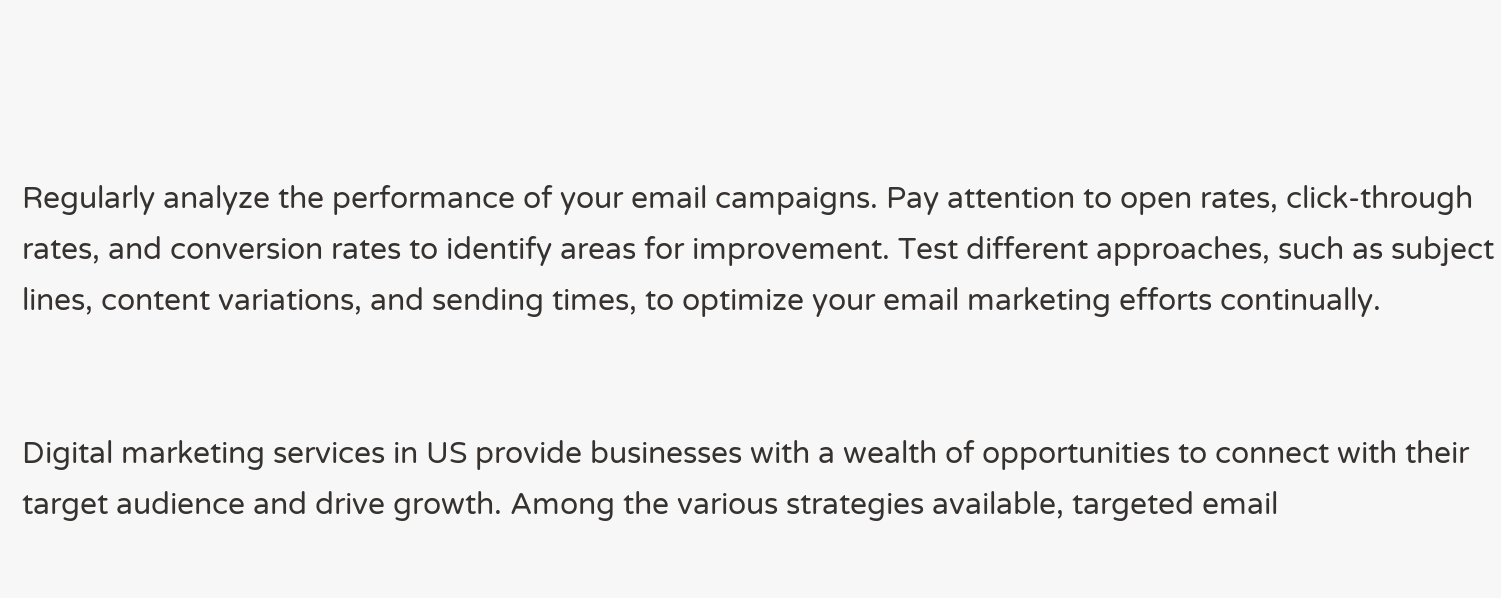Regularly analyze the performance of your email campaigns. Pay attention to open rates, click-through rates, and conversion rates to identify areas for improvement. Test different approaches, such as subject lines, content variations, and sending times, to optimize your email marketing efforts continually.


Digital marketing services in US provide businesses with a wealth of opportunities to connect with their target audience and drive growth. Among the various strategies available, targeted email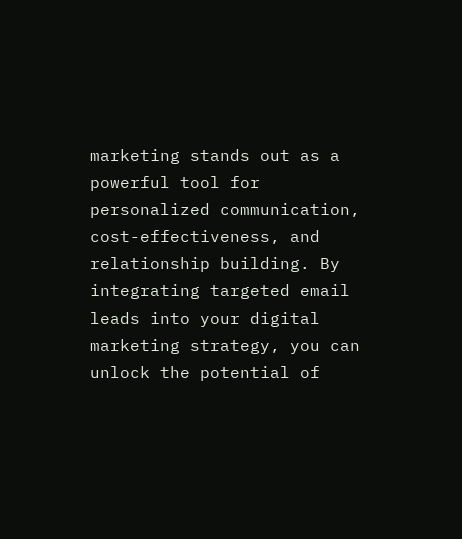marketing stands out as a powerful tool for personalized communication, cost-effectiveness, and relationship building. By integrating targeted email leads into your digital marketing strategy, you can unlock the potential of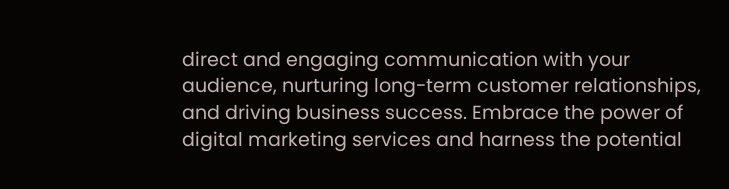direct and engaging communication with your audience, nurturing long-term customer relationships, and driving business success. Embrace the power of digital marketing services and harness the potential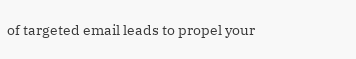of targeted email leads to propel your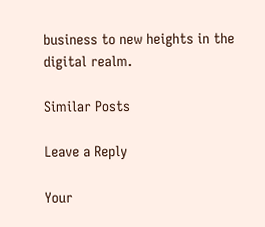business to new heights in the digital realm.

Similar Posts

Leave a Reply

Your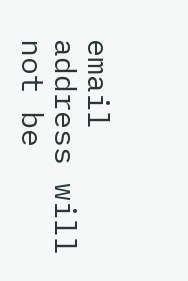email address will not be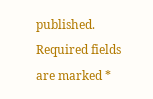published. Required fields are marked *